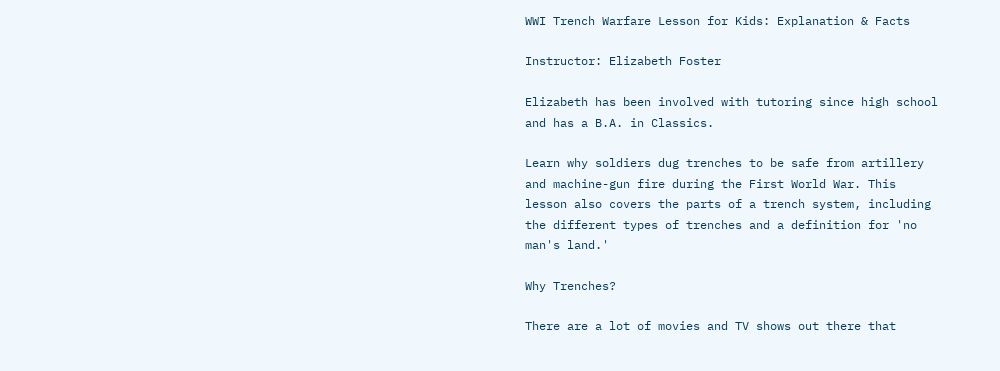WWI Trench Warfare Lesson for Kids: Explanation & Facts

Instructor: Elizabeth Foster

Elizabeth has been involved with tutoring since high school and has a B.A. in Classics.

Learn why soldiers dug trenches to be safe from artillery and machine-gun fire during the First World War. This lesson also covers the parts of a trench system, including the different types of trenches and a definition for 'no man's land.'

Why Trenches?

There are a lot of movies and TV shows out there that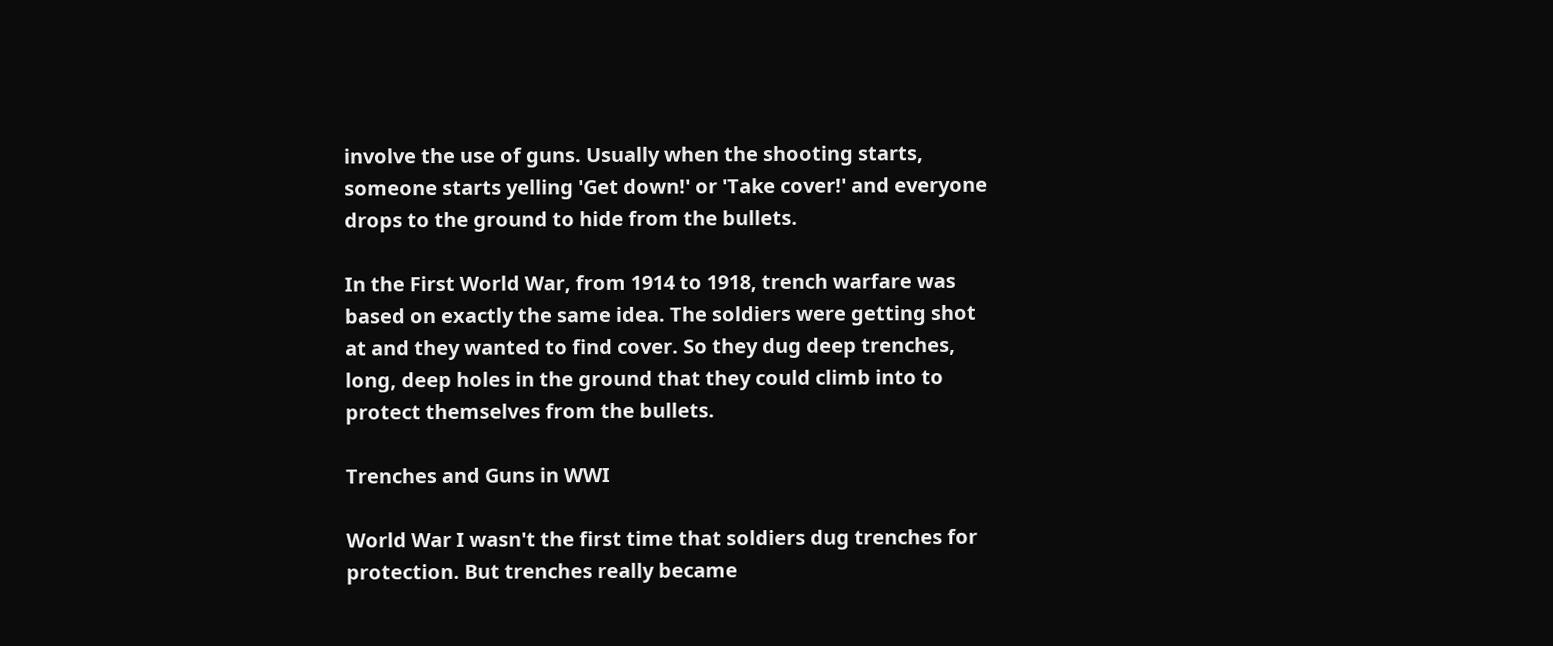involve the use of guns. Usually when the shooting starts, someone starts yelling 'Get down!' or 'Take cover!' and everyone drops to the ground to hide from the bullets.

In the First World War, from 1914 to 1918, trench warfare was based on exactly the same idea. The soldiers were getting shot at and they wanted to find cover. So they dug deep trenches, long, deep holes in the ground that they could climb into to protect themselves from the bullets.

Trenches and Guns in WWI

World War I wasn't the first time that soldiers dug trenches for protection. But trenches really became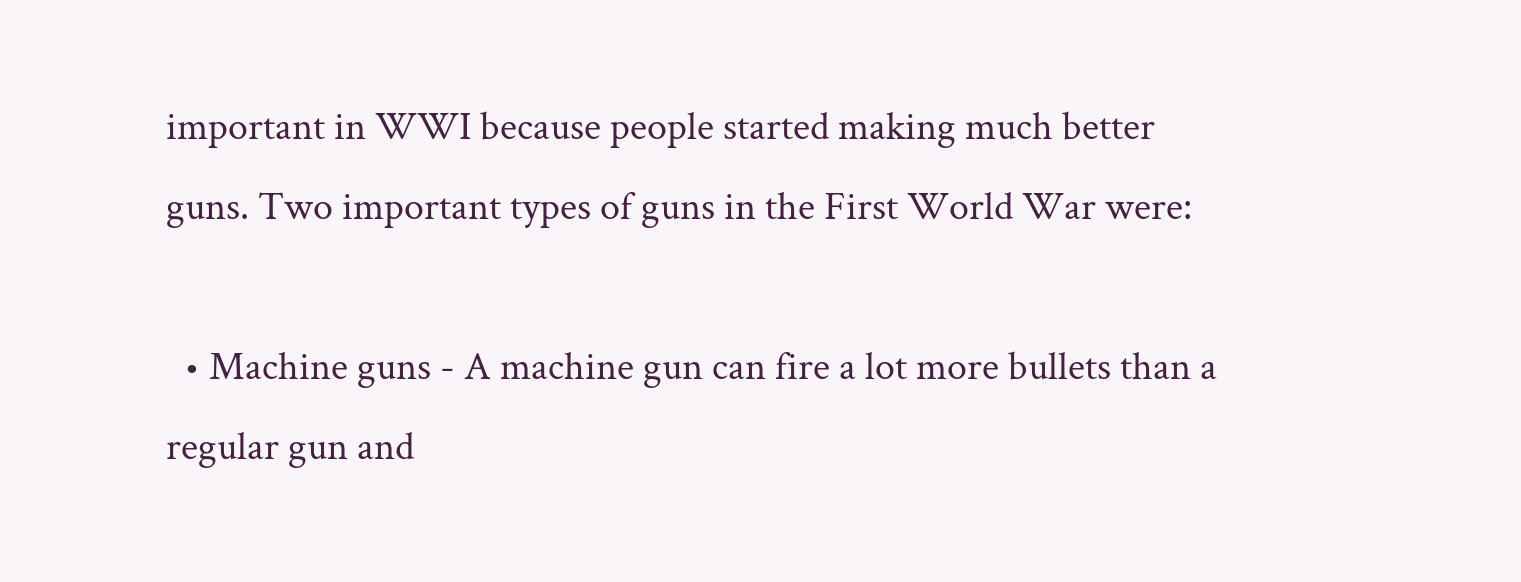important in WWI because people started making much better guns. Two important types of guns in the First World War were:

  • Machine guns - A machine gun can fire a lot more bullets than a regular gun and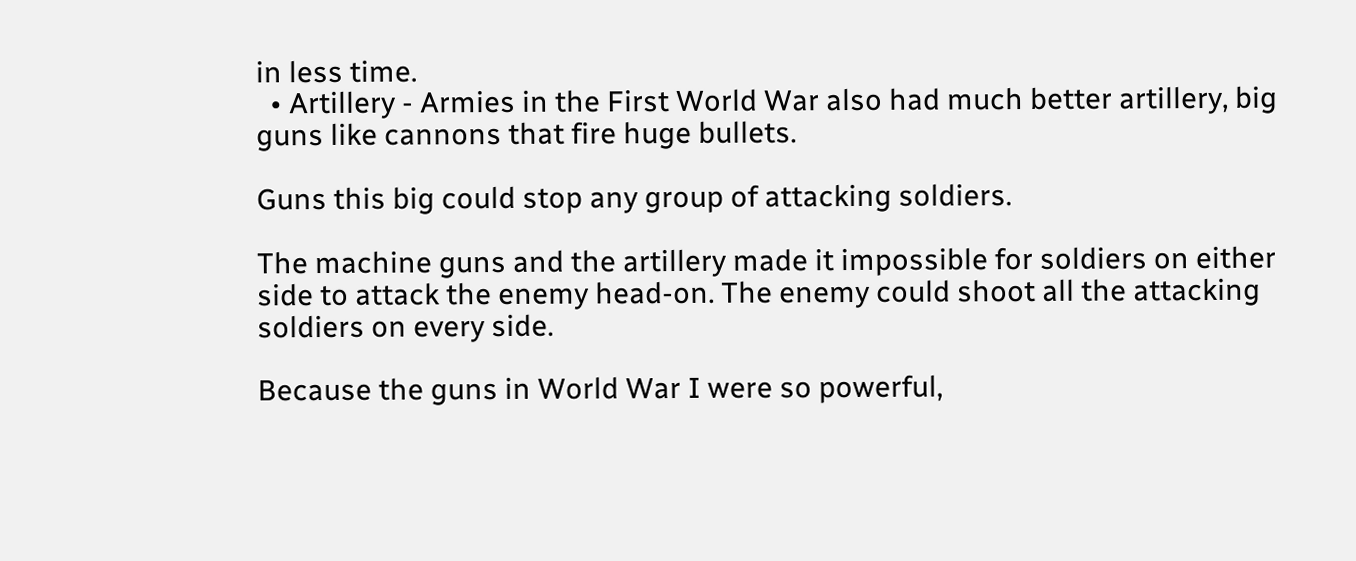in less time.
  • Artillery - Armies in the First World War also had much better artillery, big guns like cannons that fire huge bullets.

Guns this big could stop any group of attacking soldiers.

The machine guns and the artillery made it impossible for soldiers on either side to attack the enemy head-on. The enemy could shoot all the attacking soldiers on every side.

Because the guns in World War I were so powerful,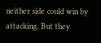neither side could win by attacking. But they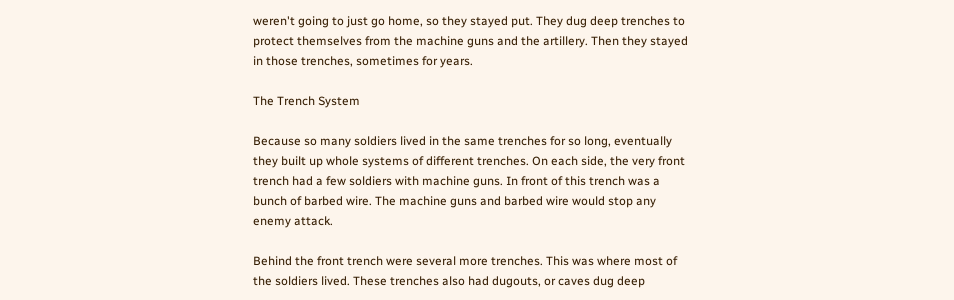weren't going to just go home, so they stayed put. They dug deep trenches to protect themselves from the machine guns and the artillery. Then they stayed in those trenches, sometimes for years.

The Trench System

Because so many soldiers lived in the same trenches for so long, eventually they built up whole systems of different trenches. On each side, the very front trench had a few soldiers with machine guns. In front of this trench was a bunch of barbed wire. The machine guns and barbed wire would stop any enemy attack.

Behind the front trench were several more trenches. This was where most of the soldiers lived. These trenches also had dugouts, or caves dug deep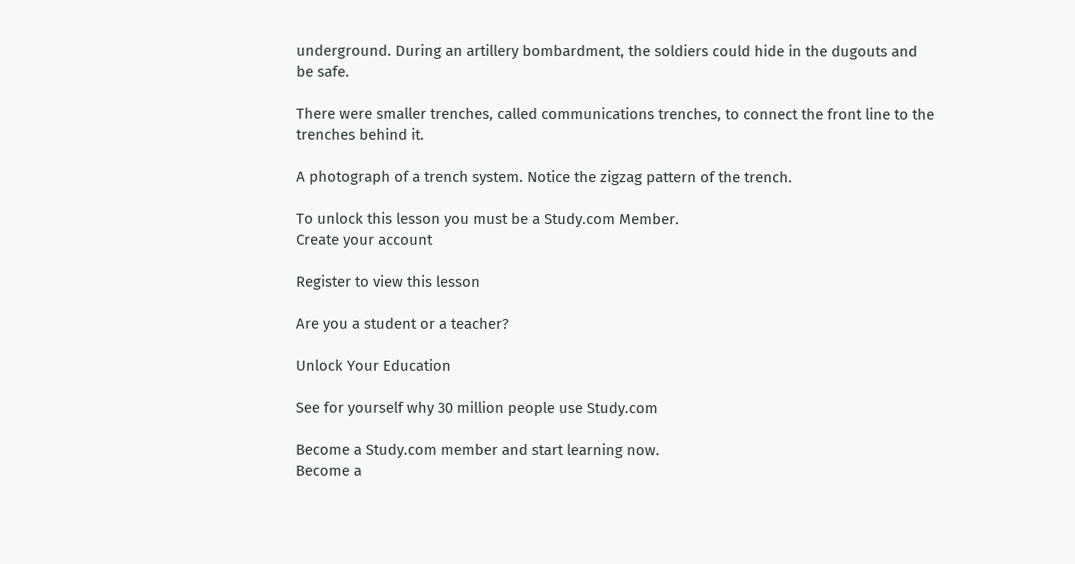underground. During an artillery bombardment, the soldiers could hide in the dugouts and be safe.

There were smaller trenches, called communications trenches, to connect the front line to the trenches behind it.

A photograph of a trench system. Notice the zigzag pattern of the trench.

To unlock this lesson you must be a Study.com Member.
Create your account

Register to view this lesson

Are you a student or a teacher?

Unlock Your Education

See for yourself why 30 million people use Study.com

Become a Study.com member and start learning now.
Become a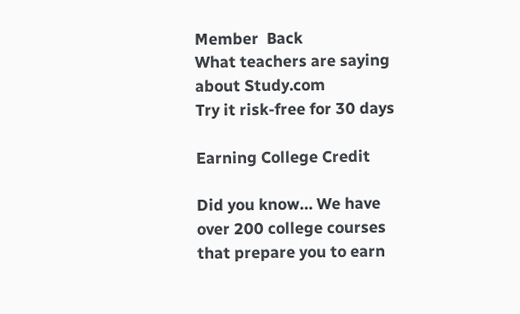Member  Back
What teachers are saying about Study.com
Try it risk-free for 30 days

Earning College Credit

Did you know… We have over 200 college courses that prepare you to earn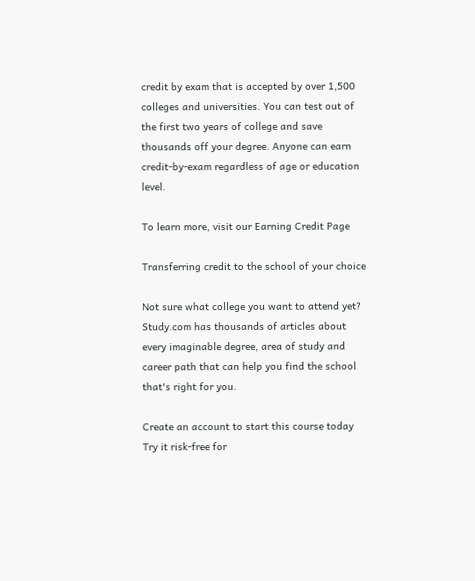credit by exam that is accepted by over 1,500 colleges and universities. You can test out of the first two years of college and save thousands off your degree. Anyone can earn credit-by-exam regardless of age or education level.

To learn more, visit our Earning Credit Page

Transferring credit to the school of your choice

Not sure what college you want to attend yet? Study.com has thousands of articles about every imaginable degree, area of study and career path that can help you find the school that's right for you.

Create an account to start this course today
Try it risk-free for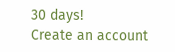30 days!
Create an account